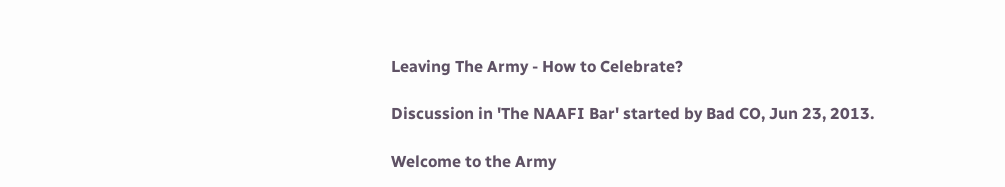Leaving The Army - How to Celebrate?

Discussion in 'The NAAFI Bar' started by Bad CO, Jun 23, 2013.

Welcome to the Army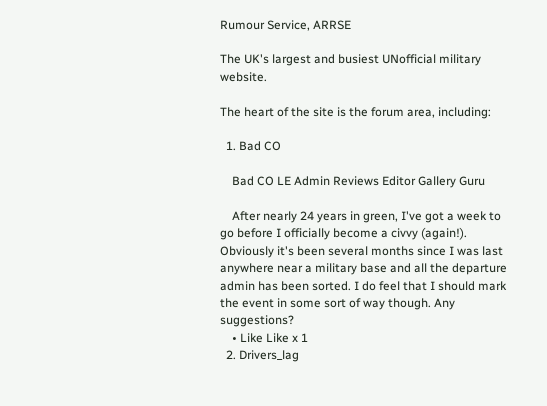Rumour Service, ARRSE

The UK's largest and busiest UNofficial military website.

The heart of the site is the forum area, including:

  1. Bad CO

    Bad CO LE Admin Reviews Editor Gallery Guru

    After nearly 24 years in green, I've got a week to go before I officially become a civvy (again!). Obviously it's been several months since I was last anywhere near a military base and all the departure admin has been sorted. I do feel that I should mark the event in some sort of way though. Any suggestions?
    • Like Like x 1
  2. Drivers_lag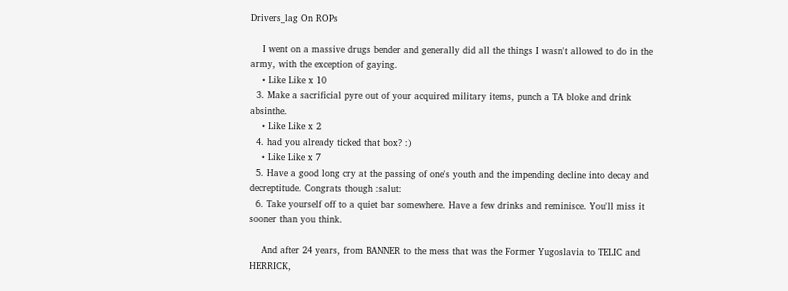Drivers_lag On ROPs

    I went on a massive drugs bender and generally did all the things I wasn't allowed to do in the army, with the exception of gaying.
    • Like Like x 10
  3. Make a sacrificial pyre out of your acquired military items, punch a TA bloke and drink absinthe.
    • Like Like x 2
  4. had you already ticked that box? :)
    • Like Like x 7
  5. Have a good long cry at the passing of one's youth and the impending decline into decay and decreptitude. Congrats though :salut:
  6. Take yourself off to a quiet bar somewhere. Have a few drinks and reminisce. You'll miss it sooner than you think.

    And after 24 years, from BANNER to the mess that was the Former Yugoslavia to TELIC and HERRICK,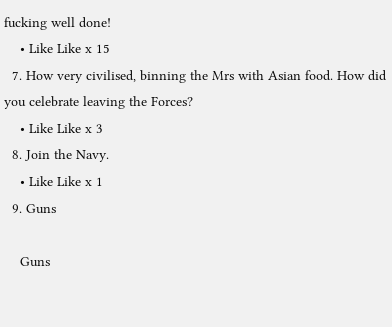fucking well done!
    • Like Like x 15
  7. How very civilised, binning the Mrs with Asian food. How did you celebrate leaving the Forces?
    • Like Like x 3
  8. Join the Navy.
    • Like Like x 1
  9. Guns

    Guns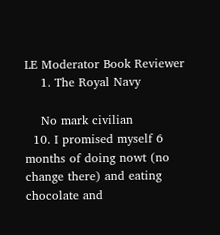LE Moderator Book Reviewer
    1. The Royal Navy

    No mark civilian
  10. I promised myself 6 months of doing nowt (no change there) and eating chocolate and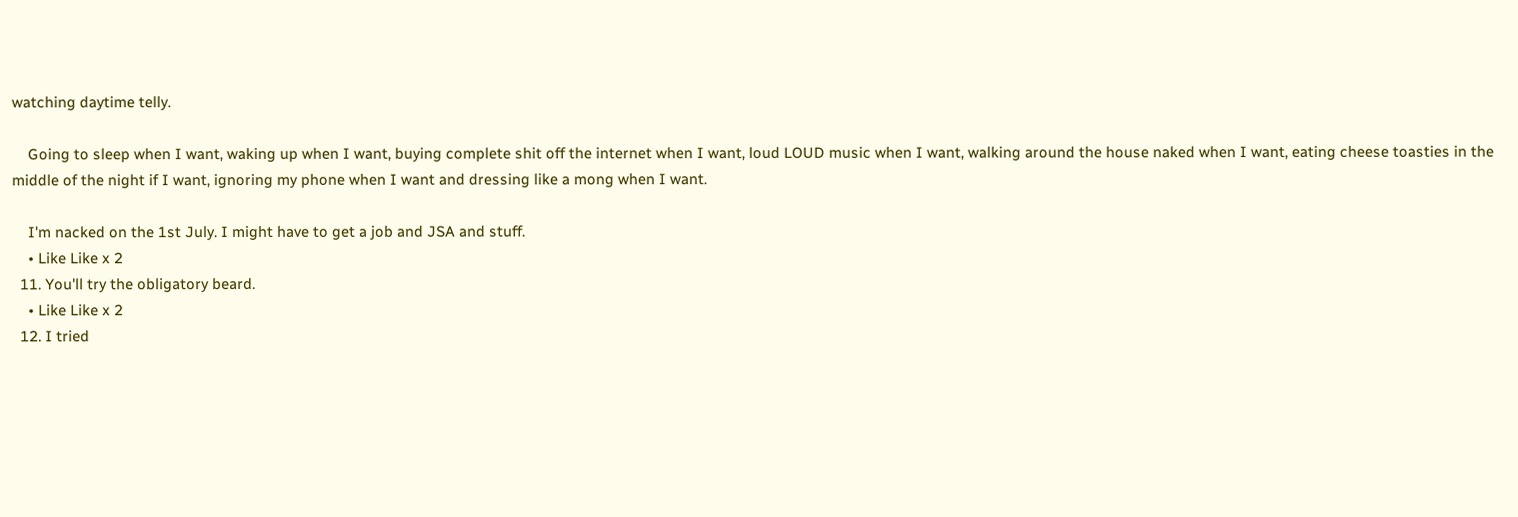watching daytime telly.

    Going to sleep when I want, waking up when I want, buying complete shit off the internet when I want, loud LOUD music when I want, walking around the house naked when I want, eating cheese toasties in the middle of the night if I want, ignoring my phone when I want and dressing like a mong when I want.

    I'm nacked on the 1st July. I might have to get a job and JSA and stuff.
    • Like Like x 2
  11. You'll try the obligatory beard.
    • Like Like x 2
  12. I tried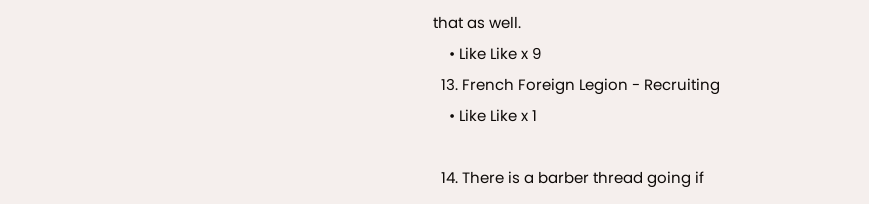that as well.
    • Like Like x 9
  13. French Foreign Legion - Recruiting
    • Like Like x 1

  14. There is a barber thread going if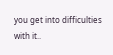you get into difficulties with it..